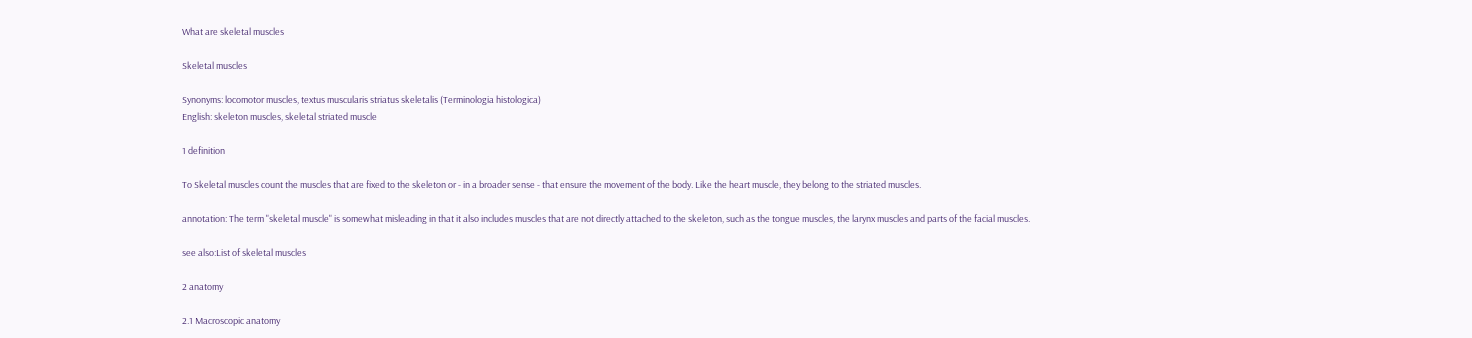What are skeletal muscles

Skeletal muscles

Synonyms: locomotor muscles, textus muscularis striatus skeletalis (Terminologia histologica)
English: skeleton muscles, skeletal striated muscle

1 definition

To Skeletal muscles count the muscles that are fixed to the skeleton or - in a broader sense - that ensure the movement of the body. Like the heart muscle, they belong to the striated muscles.

annotation: The term "skeletal muscle" is somewhat misleading in that it also includes muscles that are not directly attached to the skeleton, such as the tongue muscles, the larynx muscles and parts of the facial muscles.

see also:List of skeletal muscles

2 anatomy

2.1 Macroscopic anatomy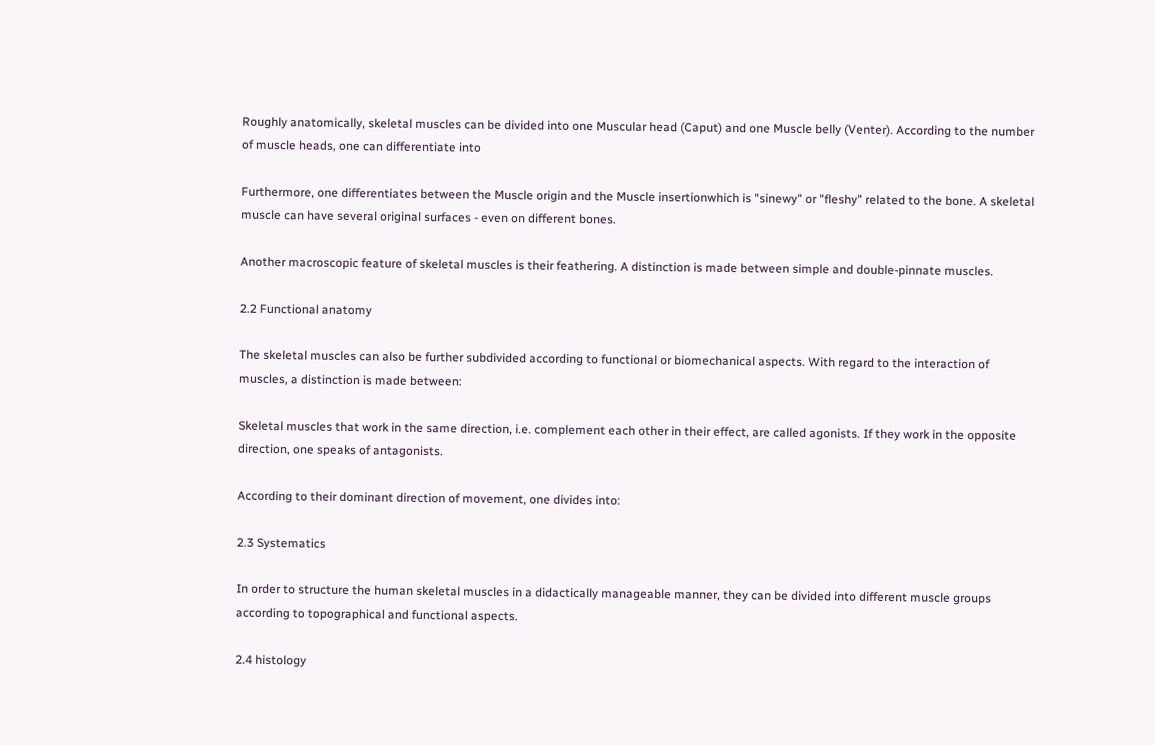Roughly anatomically, skeletal muscles can be divided into one Muscular head (Caput) and one Muscle belly (Venter). According to the number of muscle heads, one can differentiate into

Furthermore, one differentiates between the Muscle origin and the Muscle insertionwhich is "sinewy" or "fleshy" related to the bone. A skeletal muscle can have several original surfaces - even on different bones.

Another macroscopic feature of skeletal muscles is their feathering. A distinction is made between simple and double-pinnate muscles.

2.2 Functional anatomy

The skeletal muscles can also be further subdivided according to functional or biomechanical aspects. With regard to the interaction of muscles, a distinction is made between:

Skeletal muscles that work in the same direction, i.e. complement each other in their effect, are called agonists. If they work in the opposite direction, one speaks of antagonists.

According to their dominant direction of movement, one divides into:

2.3 Systematics

In order to structure the human skeletal muscles in a didactically manageable manner, they can be divided into different muscle groups according to topographical and functional aspects.

2.4 histology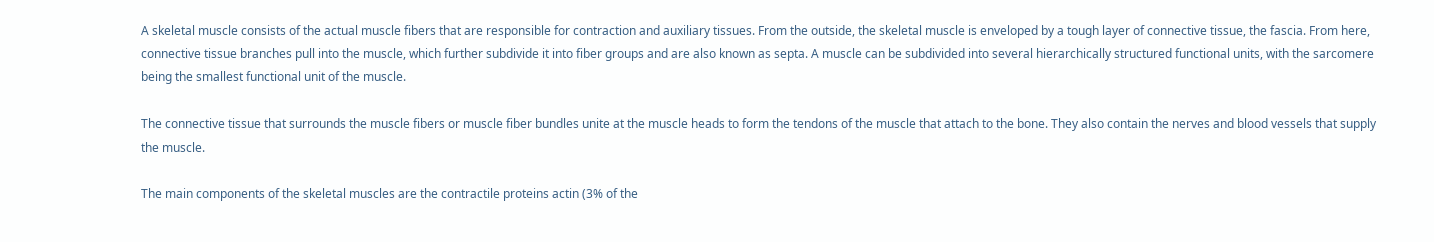A skeletal muscle consists of the actual muscle fibers that are responsible for contraction and auxiliary tissues. From the outside, the skeletal muscle is enveloped by a tough layer of connective tissue, the fascia. From here, connective tissue branches pull into the muscle, which further subdivide it into fiber groups and are also known as septa. A muscle can be subdivided into several hierarchically structured functional units, with the sarcomere being the smallest functional unit of the muscle.

The connective tissue that surrounds the muscle fibers or muscle fiber bundles unite at the muscle heads to form the tendons of the muscle that attach to the bone. They also contain the nerves and blood vessels that supply the muscle.

The main components of the skeletal muscles are the contractile proteins actin (3% of the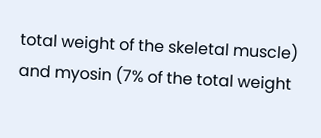total weight of the skeletal muscle) and myosin (7% of the total weight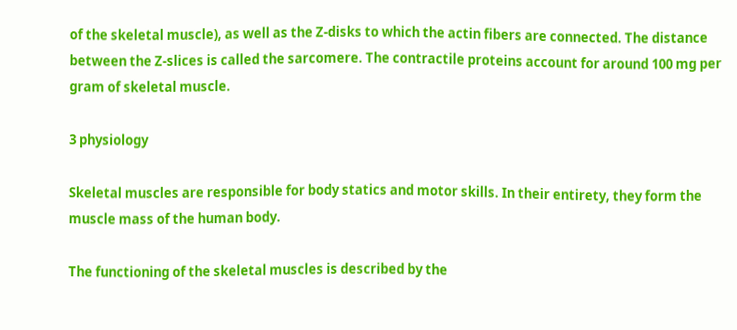of the skeletal muscle), as well as the Z-disks to which the actin fibers are connected. The distance between the Z-slices is called the sarcomere. The contractile proteins account for around 100 mg per gram of skeletal muscle.

3 physiology

Skeletal muscles are responsible for body statics and motor skills. In their entirety, they form the muscle mass of the human body.

The functioning of the skeletal muscles is described by the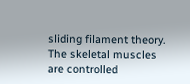sliding filament theory. The skeletal muscles are controlled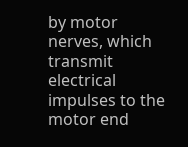by motor nerves, which transmit electrical impulses to the motor end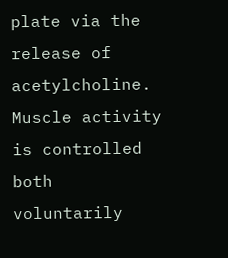plate via the release of acetylcholine. Muscle activity is controlled both voluntarily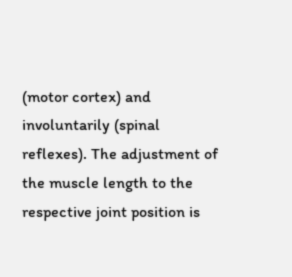(motor cortex) and involuntarily (spinal reflexes). The adjustment of the muscle length to the respective joint position is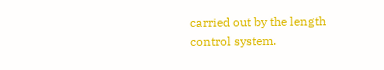carried out by the length control system.